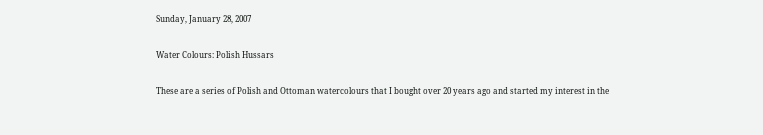Sunday, January 28, 2007

Water Colours: Polish Hussars

These are a series of Polish and Ottoman watercolours that I bought over 20 years ago and started my interest in the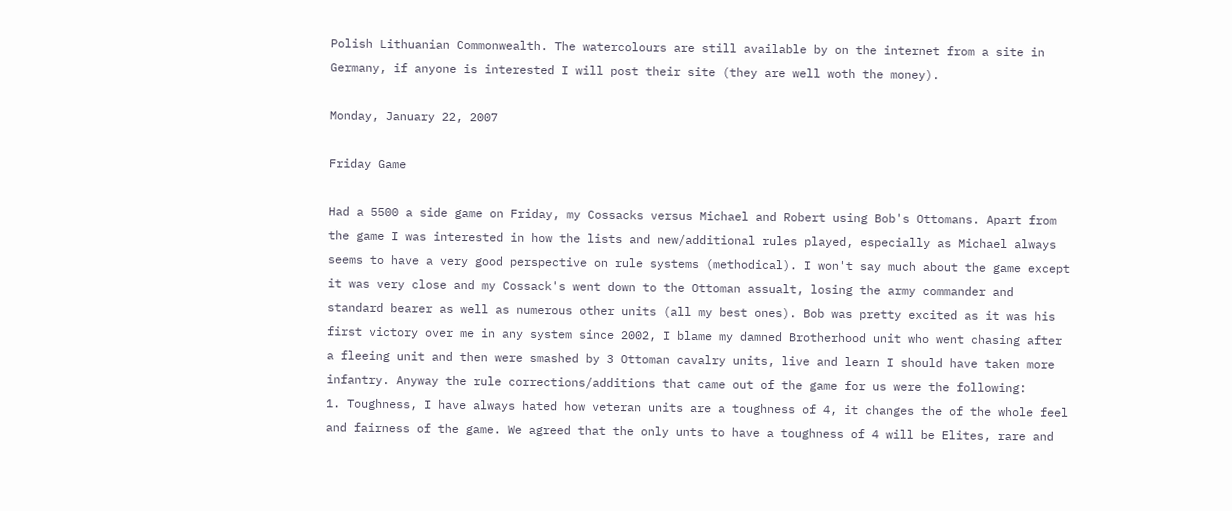Polish Lithuanian Commonwealth. The watercolours are still available by on the internet from a site in Germany, if anyone is interested I will post their site (they are well woth the money).

Monday, January 22, 2007

Friday Game

Had a 5500 a side game on Friday, my Cossacks versus Michael and Robert using Bob's Ottomans. Apart from the game I was interested in how the lists and new/additional rules played, especially as Michael always seems to have a very good perspective on rule systems (methodical). I won't say much about the game except it was very close and my Cossack's went down to the Ottoman assualt, losing the army commander and standard bearer as well as numerous other units (all my best ones). Bob was pretty excited as it was his first victory over me in any system since 2002, I blame my damned Brotherhood unit who went chasing after a fleeing unit and then were smashed by 3 Ottoman cavalry units, live and learn I should have taken more infantry. Anyway the rule corrections/additions that came out of the game for us were the following:
1. Toughness, I have always hated how veteran units are a toughness of 4, it changes the of the whole feel and fairness of the game. We agreed that the only unts to have a toughness of 4 will be Elites, rare and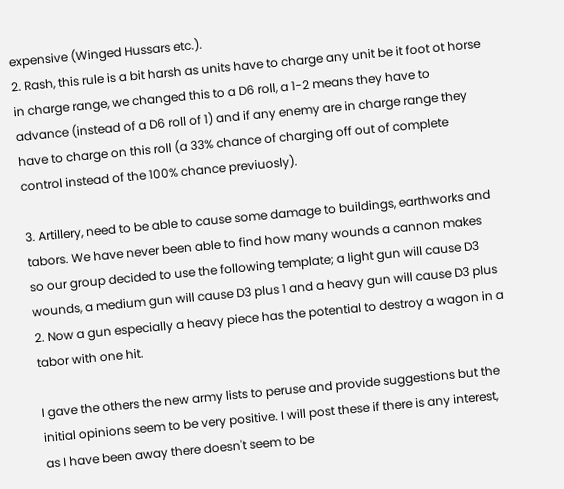expensive (Winged Hussars etc.).
2. Rash, this rule is a bit harsh as units have to charge any unit be it foot ot horse in charge range, we changed this to a D6 roll, a 1-2 means they have to advance (instead of a D6 roll of 1) and if any enemy are in charge range they have to charge on this roll (a 33% chance of charging off out of complete control instead of the 100% chance previuosly).

3. Artillery, need to be able to cause some damage to buildings, earthworks and tabors. We have never been able to find how many wounds a cannon makes so our group decided to use the following template; a light gun will cause D3 wounds, a medium gun will cause D3 plus 1 and a heavy gun will cause D3 plus 2. Now a gun especially a heavy piece has the potential to destroy a wagon in a tabor with one hit.

I gave the others the new army lists to peruse and provide suggestions but the initial opinions seem to be very positive. I will post these if there is any interest, as I have been away there doesn't seem to be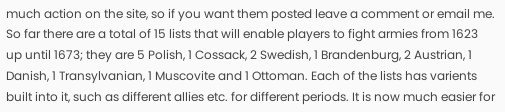much action on the site, so if you want them posted leave a comment or email me. So far there are a total of 15 lists that will enable players to fight armies from 1623 up until 1673; they are 5 Polish, 1 Cossack, 2 Swedish, 1 Brandenburg, 2 Austrian, 1 Danish, 1 Transylvanian, 1 Muscovite and 1 Ottoman. Each of the lists has varients built into it, such as different allies etc. for different periods. It is now much easier for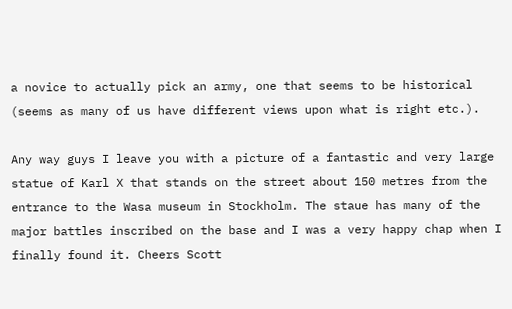a novice to actually pick an army, one that seems to be historical (seems as many of us have different views upon what is right etc.).

Any way guys I leave you with a picture of a fantastic and very large statue of Karl X that stands on the street about 150 metres from the entrance to the Wasa museum in Stockholm. The staue has many of the major battles inscribed on the base and I was a very happy chap when I finally found it. Cheers Scott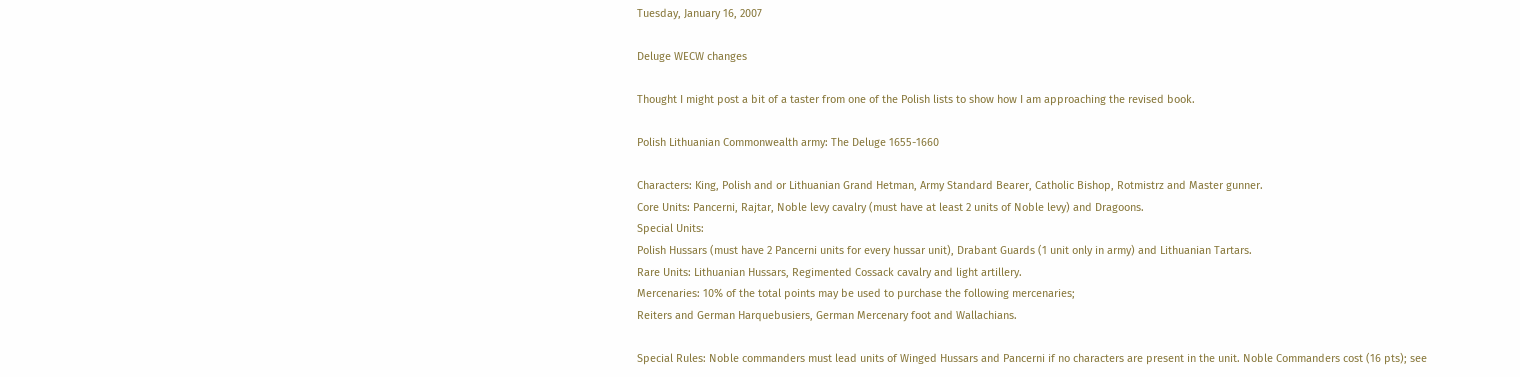Tuesday, January 16, 2007

Deluge WECW changes

Thought I might post a bit of a taster from one of the Polish lists to show how I am approaching the revised book.

Polish Lithuanian Commonwealth army: The Deluge 1655-1660

Characters: King, Polish and or Lithuanian Grand Hetman, Army Standard Bearer, Catholic Bishop, Rotmistrz and Master gunner.
Core Units: Pancerni, Rajtar, Noble levy cavalry (must have at least 2 units of Noble levy) and Dragoons.
Special Units:
Polish Hussars (must have 2 Pancerni units for every hussar unit), Drabant Guards (1 unit only in army) and Lithuanian Tartars.
Rare Units: Lithuanian Hussars, Regimented Cossack cavalry and light artillery.
Mercenaries: 10% of the total points may be used to purchase the following mercenaries;
Reiters and German Harquebusiers, German Mercenary foot and Wallachians.

Special Rules: Noble commanders must lead units of Winged Hussars and Pancerni if no characters are present in the unit. Noble Commanders cost (16 pts); see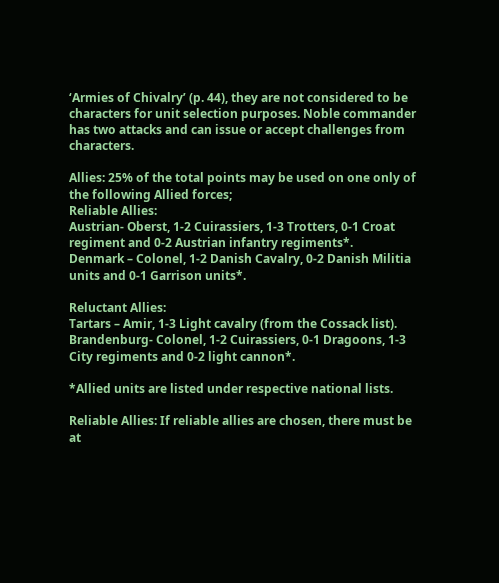‘Armies of Chivalry’ (p. 44), they are not considered to be characters for unit selection purposes. Noble commander has two attacks and can issue or accept challenges from characters.

Allies: 25% of the total points may be used on one only of the following Allied forces;
Reliable Allies:
Austrian- Oberst, 1-2 Cuirassiers, 1-3 Trotters, 0-1 Croat regiment and 0-2 Austrian infantry regiments*.
Denmark – Colonel, 1-2 Danish Cavalry, 0-2 Danish Militia units and 0-1 Garrison units*.

Reluctant Allies:
Tartars – Amir, 1-3 Light cavalry (from the Cossack list).
Brandenburg- Colonel, 1-2 Cuirassiers, 0-1 Dragoons, 1-3 City regiments and 0-2 light cannon*.

*Allied units are listed under respective national lists.

Reliable Allies: If reliable allies are chosen, there must be at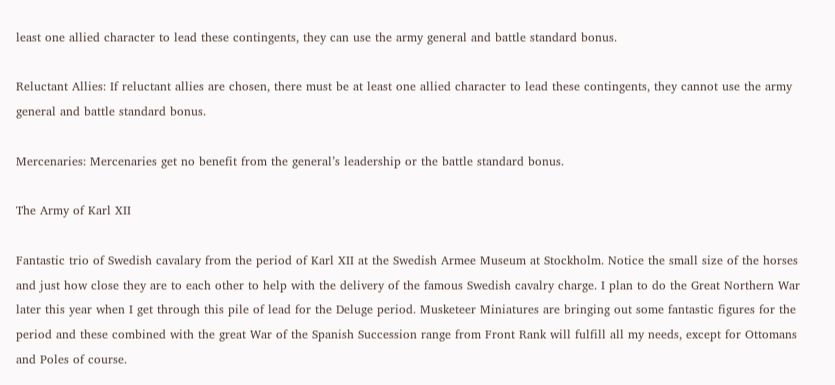least one allied character to lead these contingents, they can use the army general and battle standard bonus.

Reluctant Allies: If reluctant allies are chosen, there must be at least one allied character to lead these contingents, they cannot use the army general and battle standard bonus.

Mercenaries: Mercenaries get no benefit from the general’s leadership or the battle standard bonus.

The Army of Karl XII

Fantastic trio of Swedish cavalary from the period of Karl XII at the Swedish Armee Museum at Stockholm. Notice the small size of the horses and just how close they are to each other to help with the delivery of the famous Swedish cavalry charge. I plan to do the Great Northern War later this year when I get through this pile of lead for the Deluge period. Musketeer Miniatures are bringing out some fantastic figures for the period and these combined with the great War of the Spanish Succession range from Front Rank will fulfill all my needs, except for Ottomans and Poles of course.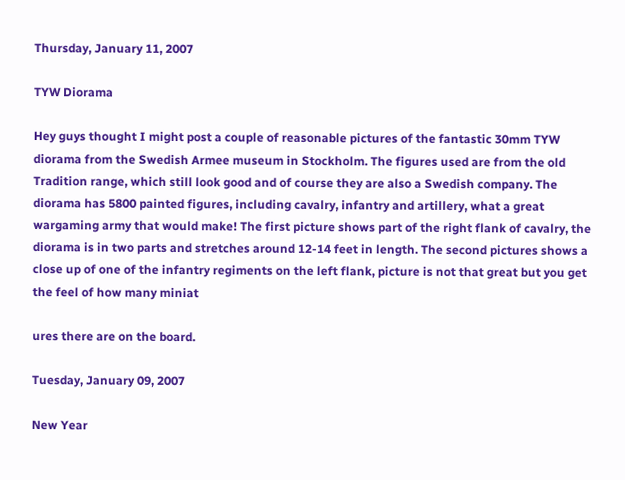Thursday, January 11, 2007

TYW Diorama

Hey guys thought I might post a couple of reasonable pictures of the fantastic 30mm TYW diorama from the Swedish Armee museum in Stockholm. The figures used are from the old Tradition range, which still look good and of course they are also a Swedish company. The diorama has 5800 painted figures, including cavalry, infantry and artillery, what a great wargaming army that would make! The first picture shows part of the right flank of cavalry, the diorama is in two parts and stretches around 12-14 feet in length. The second pictures shows a close up of one of the infantry regiments on the left flank, picture is not that great but you get the feel of how many miniat

ures there are on the board.

Tuesday, January 09, 2007

New Year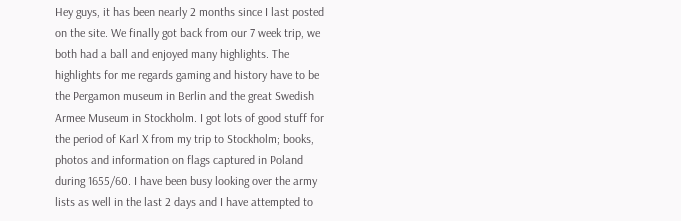Hey guys, it has been nearly 2 months since I last posted on the site. We finally got back from our 7 week trip, we both had a ball and enjoyed many highlights. The highlights for me regards gaming and history have to be the Pergamon museum in Berlin and the great Swedish Armee Museum in Stockholm. I got lots of good stuff for the period of Karl X from my trip to Stockholm; books, photos and information on flags captured in Poland during 1655/60. I have been busy looking over the army lists as well in the last 2 days and I have attempted to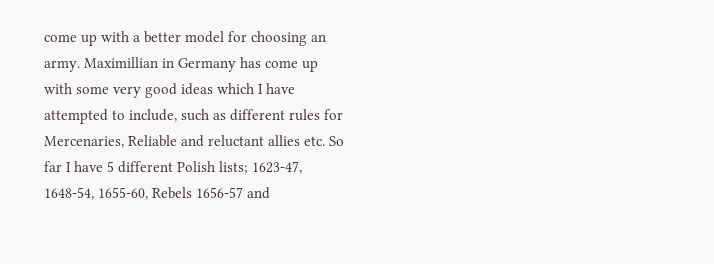come up with a better model for choosing an army. Maximillian in Germany has come up with some very good ideas which I have attempted to include, such as different rules for Mercenaries, Reliable and reluctant allies etc. So far I have 5 different Polish lists; 1623-47, 1648-54, 1655-60, Rebels 1656-57 and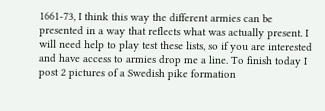1661-73, I think this way the different armies can be presented in a way that reflects what was actually present. I will need help to play test these lists, so if you are interested and have access to armies drop me a line. To finish today I post 2 pictures of a Swedish pike formation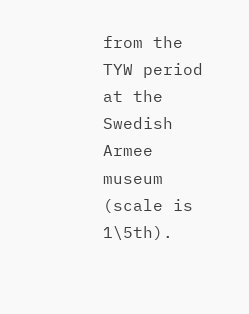from the TYW period at the Swedish Armee museum (scale is 1\5th).